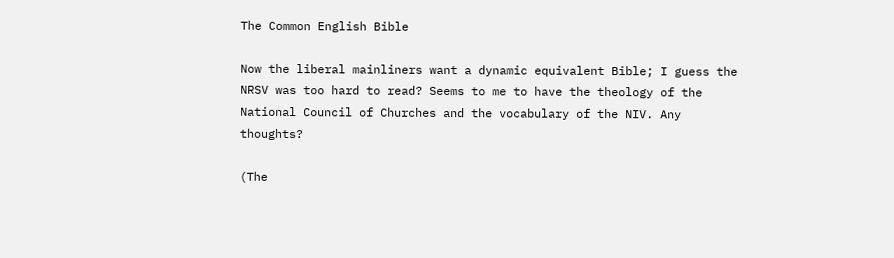The Common English Bible

Now the liberal mainliners want a dynamic equivalent Bible; I guess the NRSV was too hard to read? Seems to me to have the theology of the National Council of Churches and the vocabulary of the NIV. Any thoughts?

(The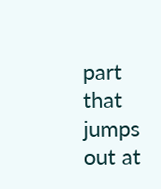part that jumps out at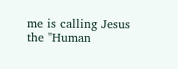me is calling Jesus the "Human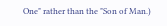One" rather than the "Son of Man.)